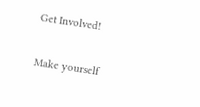Get Involved!

Make yourself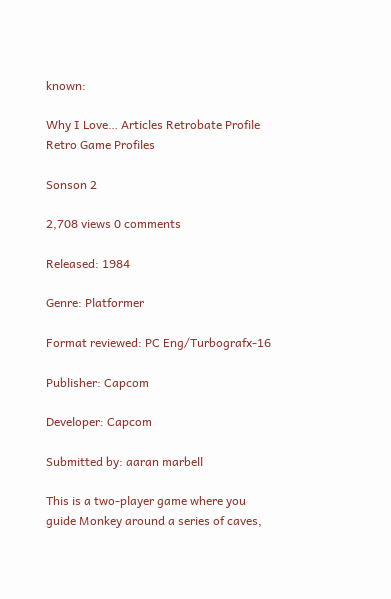known:

Why I Love… Articles Retrobate Profile Retro Game Profiles

Sonson 2

2,708 views 0 comments

Released: 1984

Genre: Platformer

Format reviewed: PC Eng/Turbografx-16

Publisher: Capcom

Developer: Capcom

Submitted by: aaran marbell

This is a two-player game where you guide Monkey around a series of caves,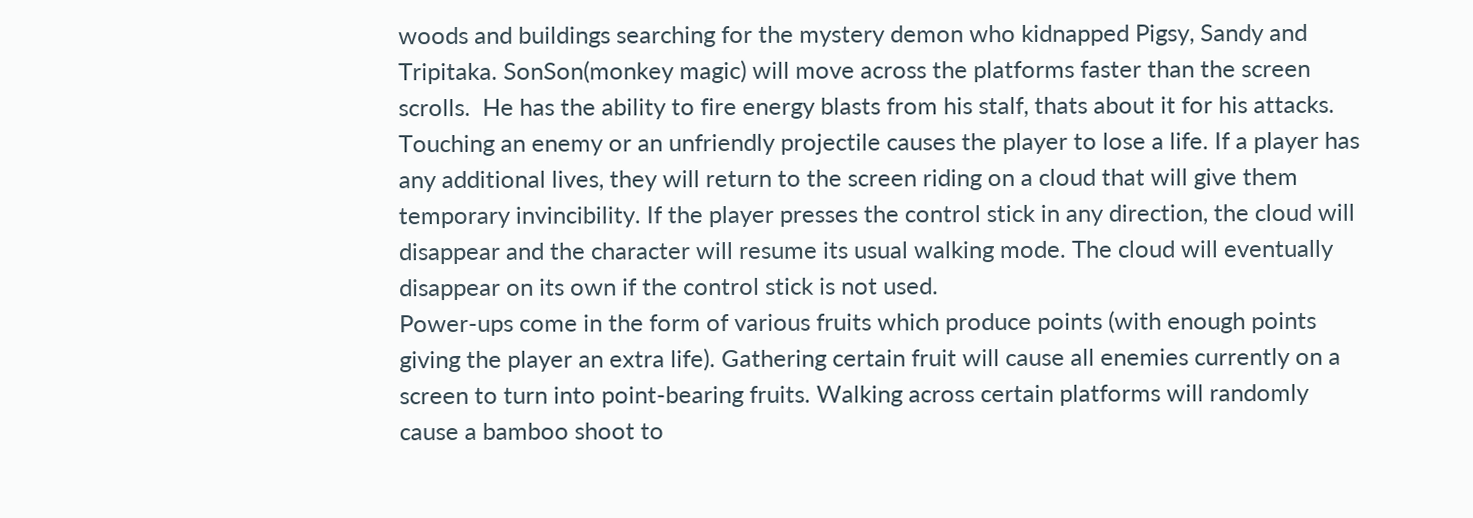woods and buildings searching for the mystery demon who kidnapped Pigsy, Sandy and Tripitaka. SonSon(monkey magic) will move across the platforms faster than the screen scrolls.  He has the ability to fire energy blasts from his stalf, thats about it for his attacks. Touching an enemy or an unfriendly projectile causes the player to lose a life. If a player has any additional lives, they will return to the screen riding on a cloud that will give them temporary invincibility. If the player presses the control stick in any direction, the cloud will disappear and the character will resume its usual walking mode. The cloud will eventually disappear on its own if the control stick is not used.
Power-ups come in the form of various fruits which produce points (with enough points giving the player an extra life). Gathering certain fruit will cause all enemies currently on a screen to turn into point-bearing fruits. Walking across certain platforms will randomly cause a bamboo shoot to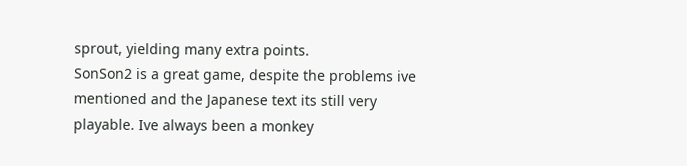sprout, yielding many extra points.
SonSon2 is a great game, despite the problems ive mentioned and the Japanese text its still very playable. Ive always been a monkey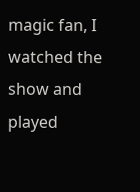magic fan, I watched the show and played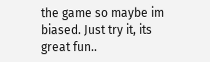the game so maybe im biased. Just try it, its great fun..